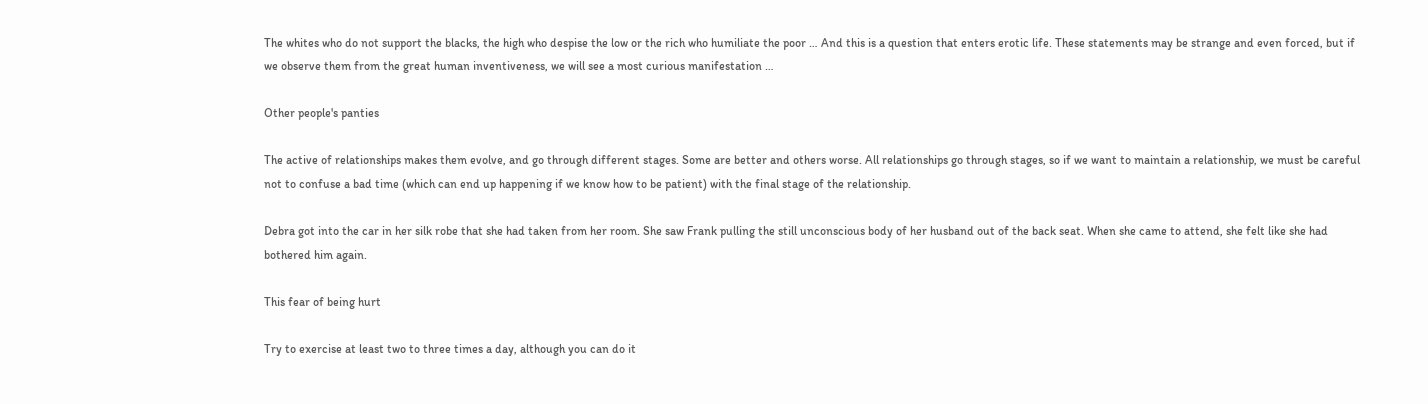The whites who do not support the blacks, the high who despise the low or the rich who humiliate the poor … And this is a question that enters erotic life. These statements may be strange and even forced, but if we observe them from the great human inventiveness, we will see a most curious manifestation …

Other people's panties

The active of relationships makes them evolve, and go through different stages. Some are better and others worse. All relationships go through stages, so if we want to maintain a relationship, we must be careful not to confuse a bad time (which can end up happening if we know how to be patient) with the final stage of the relationship.

Debra got into the car in her silk robe that she had taken from her room. She saw Frank pulling the still unconscious body of her husband out of the back seat. When she came to attend, she felt like she had bothered him again.

This fear of being hurt

Try to exercise at least two to three times a day, although you can do it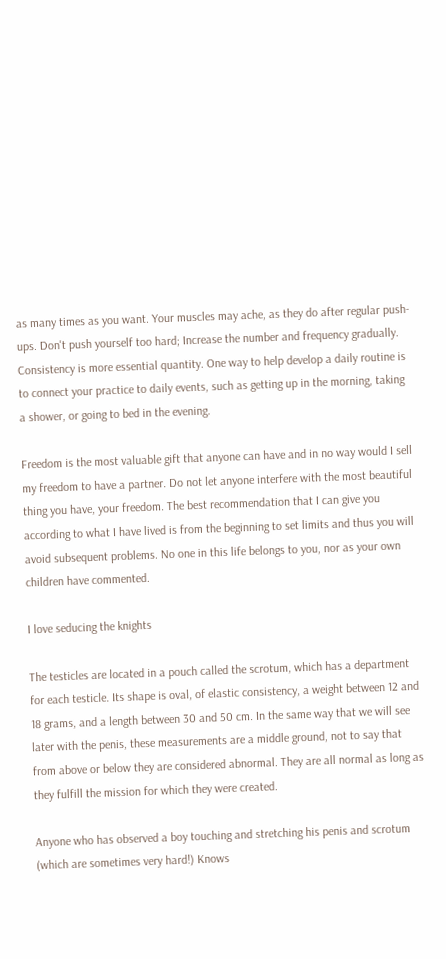as many times as you want. Your muscles may ache, as they do after regular push-ups. Don't push yourself too hard; Increase the number and frequency gradually. Consistency is more essential quantity. One way to help develop a daily routine is to connect your practice to daily events, such as getting up in the morning, taking a shower, or going to bed in the evening.

Freedom is the most valuable gift that anyone can have and in no way would I sell my freedom to have a partner. Do not let anyone interfere with the most beautiful thing you have, your freedom. The best recommendation that I can give you according to what I have lived is from the beginning to set limits and thus you will avoid subsequent problems. No one in this life belongs to you, nor as your own children have commented.

I love seducing the knights

The testicles are located in a pouch called the scrotum, which has a department for each testicle. Its shape is oval, of elastic consistency, a weight between 12 and 18 grams, and a length between 30 and 50 cm. In the same way that we will see later with the penis, these measurements are a middle ground, not to say that from above or below they are considered abnormal. They are all normal as long as they fulfill the mission for which they were created.

Anyone who has observed a boy touching and stretching his penis and scrotum (which are sometimes very hard!) Knows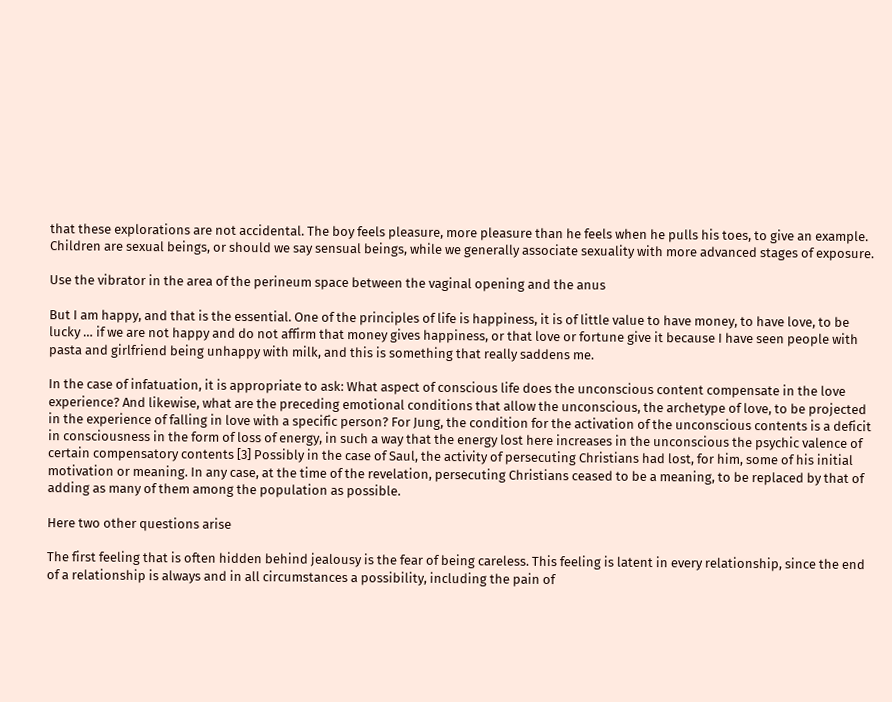that these explorations are not accidental. The boy feels pleasure, more pleasure than he feels when he pulls his toes, to give an example. Children are sexual beings, or should we say sensual beings, while we generally associate sexuality with more advanced stages of exposure.

Use the vibrator in the area of the perineum space between the vaginal opening and the anus

But I am happy, and that is the essential. One of the principles of life is happiness, it is of little value to have money, to have love, to be lucky … if we are not happy and do not affirm that money gives happiness, or that love or fortune give it because I have seen people with pasta and girlfriend being unhappy with milk, and this is something that really saddens me.

In the case of infatuation, it is appropriate to ask: What aspect of conscious life does the unconscious content compensate in the love experience? And likewise, what are the preceding emotional conditions that allow the unconscious, the archetype of love, to be projected in the experience of falling in love with a specific person? For Jung, the condition for the activation of the unconscious contents is a deficit in consciousness in the form of loss of energy, in such a way that the energy lost here increases in the unconscious the psychic valence of certain compensatory contents [3] Possibly in the case of Saul, the activity of persecuting Christians had lost, for him, some of his initial motivation or meaning. In any case, at the time of the revelation, persecuting Christians ceased to be a meaning, to be replaced by that of adding as many of them among the population as possible.

Here two other questions arise

The first feeling that is often hidden behind jealousy is the fear of being careless. This feeling is latent in every relationship, since the end of a relationship is always and in all circumstances a possibility, including the pain of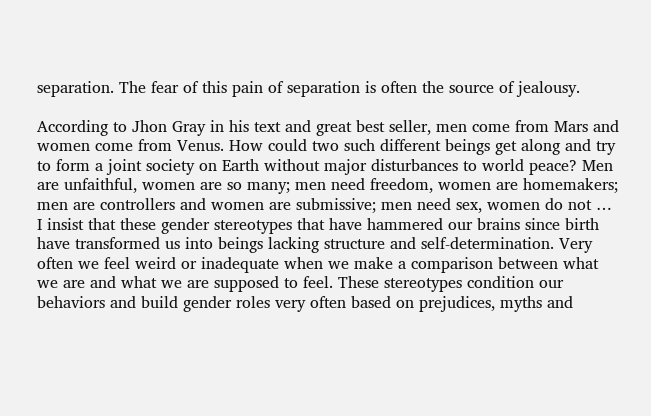separation. The fear of this pain of separation is often the source of jealousy.

According to Jhon Gray in his text and great best seller, men come from Mars and women come from Venus. How could two such different beings get along and try to form a joint society on Earth without major disturbances to world peace? Men are unfaithful, women are so many; men need freedom, women are homemakers; men are controllers and women are submissive; men need sex, women do not … I insist that these gender stereotypes that have hammered our brains since birth have transformed us into beings lacking structure and self-determination. Very often we feel weird or inadequate when we make a comparison between what we are and what we are supposed to feel. These stereotypes condition our behaviors and build gender roles very often based on prejudices, myths and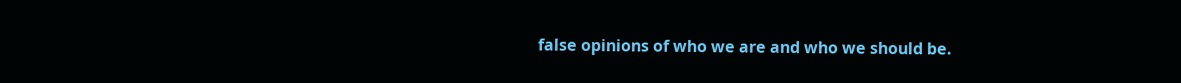false opinions of who we are and who we should be.